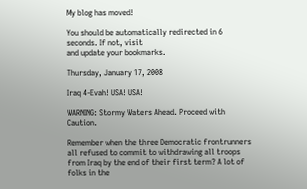My blog has moved!

You should be automatically redirected in 6 seconds. If not, visit
and update your bookmarks.

Thursday, January 17, 2008

Iraq 4-Evah! USA! USA!

WARNING: Stormy Waters Ahead. Proceed with Caution.

Remember when the three Democratic frontrunners all refused to commit to withdrawing all troops from Iraq by the end of their first term? A lot of folks in the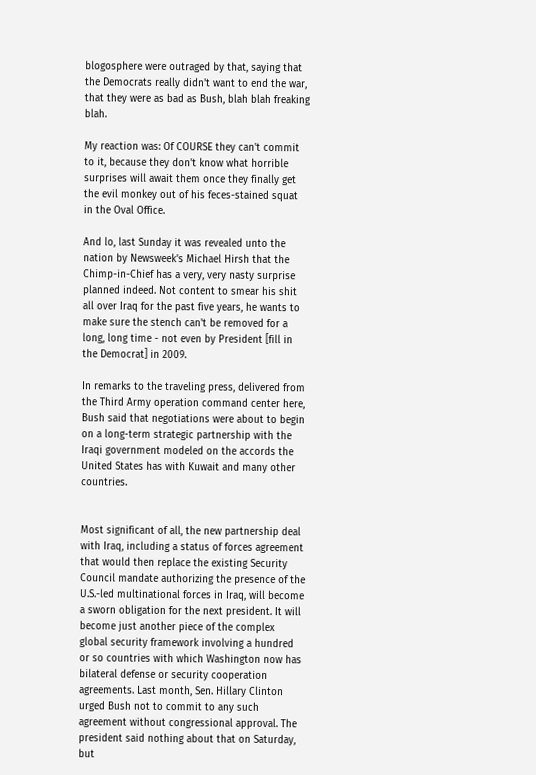blogosphere were outraged by that, saying that the Democrats really didn't want to end the war, that they were as bad as Bush, blah blah freaking blah.

My reaction was: Of COURSE they can't commit to it, because they don't know what horrible surprises will await them once they finally get the evil monkey out of his feces-stained squat in the Oval Office.

And lo, last Sunday it was revealed unto the nation by Newsweek's Michael Hirsh that the Chimp-in-Chief has a very, very nasty surprise planned indeed. Not content to smear his shit all over Iraq for the past five years, he wants to make sure the stench can't be removed for a long, long time - not even by President [fill in the Democrat] in 2009.

In remarks to the traveling press, delivered from the Third Army operation command center here, Bush said that negotiations were about to begin on a long-term strategic partnership with the Iraqi government modeled on the accords the United States has with Kuwait and many other countries.


Most significant of all, the new partnership deal with Iraq, including a status of forces agreement that would then replace the existing Security Council mandate authorizing the presence of the U.S.-led multinational forces in Iraq, will become a sworn obligation for the next president. It will become just another piece of the complex global security framework involving a hundred or so countries with which Washington now has bilateral defense or security cooperation agreements. Last month, Sen. Hillary Clinton urged Bush not to commit to any such agreement without congressional approval. The president said nothing about that on Saturday, but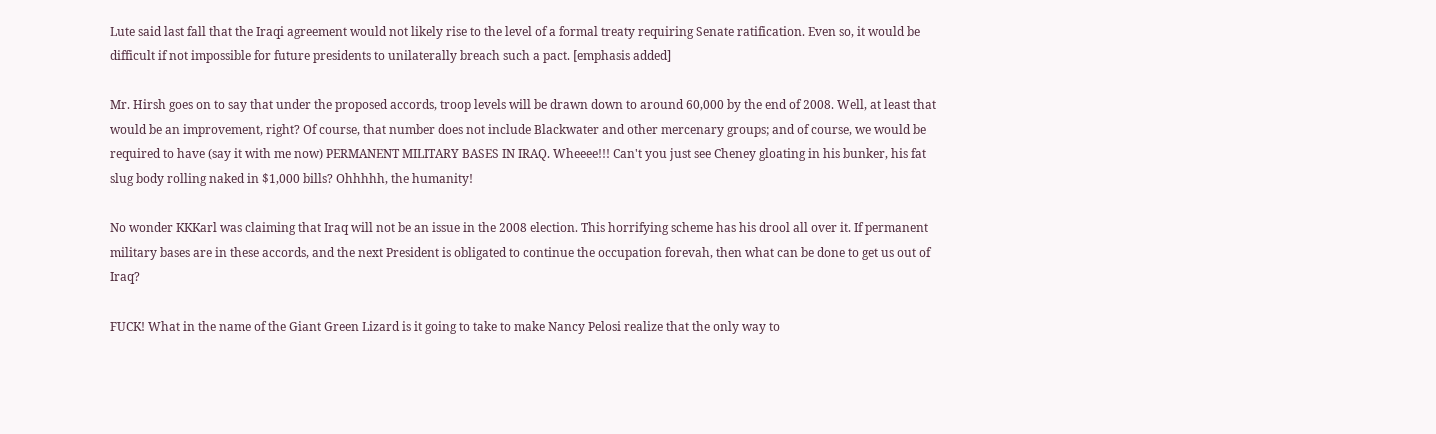Lute said last fall that the Iraqi agreement would not likely rise to the level of a formal treaty requiring Senate ratification. Even so, it would be difficult if not impossible for future presidents to unilaterally breach such a pact. [emphasis added]

Mr. Hirsh goes on to say that under the proposed accords, troop levels will be drawn down to around 60,000 by the end of 2008. Well, at least that would be an improvement, right? Of course, that number does not include Blackwater and other mercenary groups; and of course, we would be required to have (say it with me now) PERMANENT MILITARY BASES IN IRAQ. Wheeee!!! Can't you just see Cheney gloating in his bunker, his fat slug body rolling naked in $1,000 bills? Ohhhhh, the humanity!

No wonder KKKarl was claiming that Iraq will not be an issue in the 2008 election. This horrifying scheme has his drool all over it. If permanent military bases are in these accords, and the next President is obligated to continue the occupation forevah, then what can be done to get us out of Iraq?

FUCK! What in the name of the Giant Green Lizard is it going to take to make Nancy Pelosi realize that the only way to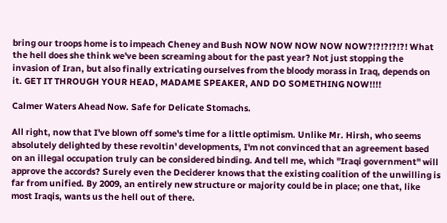bring our troops home is to impeach Cheney and Bush NOW NOW NOW NOW NOW?!?!?!?!?! What the hell does she think we've been screaming about for the past year? Not just stopping the invasion of Iran, but also finally extricating ourselves from the bloody morass in Iraq, depends on it. GET IT THROUGH YOUR HEAD, MADAME SPEAKER, AND DO SOMETHING NOW!!!!

Calmer Waters Ahead Now. Safe for Delicate Stomachs.

All right, now that I've blown off some's time for a little optimism. Unlike Mr. Hirsh, who seems absolutely delighted by these revoltin' developments, I'm not convinced that an agreement based on an illegal occupation truly can be considered binding. And tell me, which "Iraqi government" will approve the accords? Surely even the Deciderer knows that the existing coalition of the unwilling is far from unified. By 2009, an entirely new structure or majority could be in place; one that, like most Iraqis, wants us the hell out of there.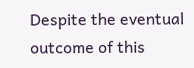Despite the eventual outcome of this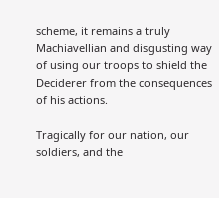scheme, it remains a truly Machiavellian and disgusting way of using our troops to shield the Deciderer from the consequences of his actions.

Tragically for our nation, our soldiers, and the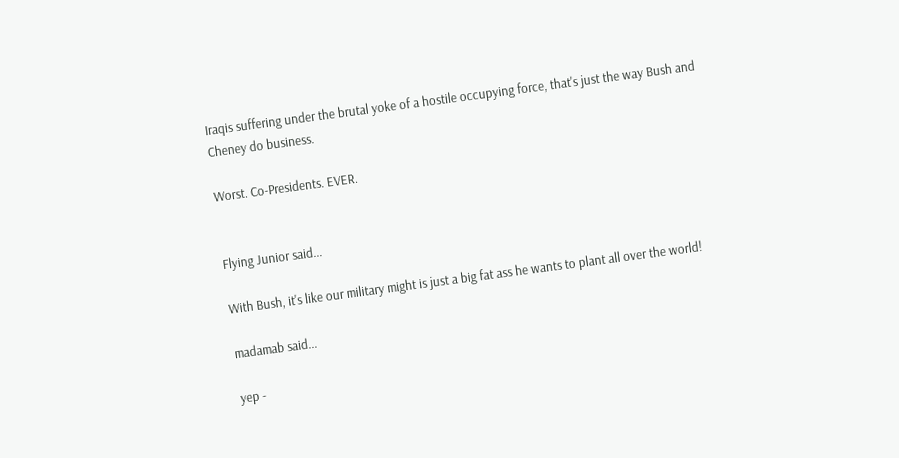Iraqis suffering under the brutal yoke of a hostile occupying force, that's just the way Bush and Cheney do business.

Worst. Co-Presidents. EVER.


Flying Junior said...

With Bush, it's like our military might is just a big fat ass he wants to plant all over the world!

madamab said...

yep -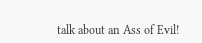talk about an Ass of Evil!